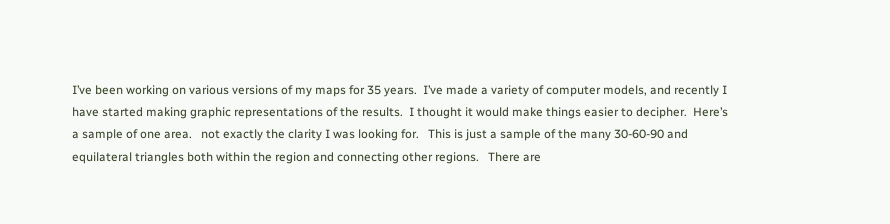I’ve been working on various versions of my maps for 35 years.  I’ve made a variety of computer models, and recently I have started making graphic representations of the results.  I thought it would make things easier to decipher.  Here’s a sample of one area.   not exactly the clarity I was looking for.   This is just a sample of the many 30-60-90 and equilateral triangles both within the region and connecting other regions.   There are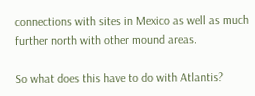connections with sites in Mexico as well as much further north with other mound areas.

So what does this have to do with Atlantis?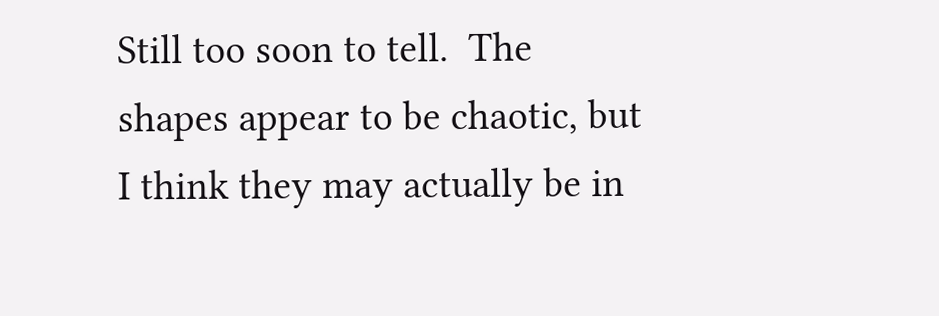Still too soon to tell.  The shapes appear to be chaotic, but I think they may actually be in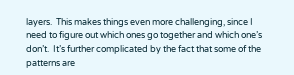layers.  This makes things even more challenging, since I need to figure out which ones go together and which one’s don’t.  It’s further complicated by the fact that some of the patterns are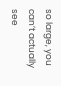so large, you can’t actually see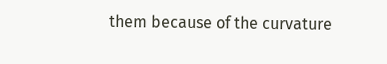them because of the curvature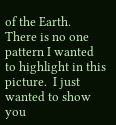of the Earth.  There is no one pattern I wanted to highlight in this picture.  I just wanted to show you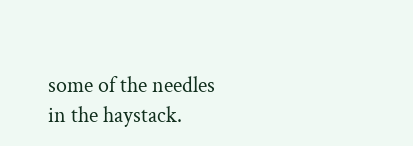some of the needles in the haystack.